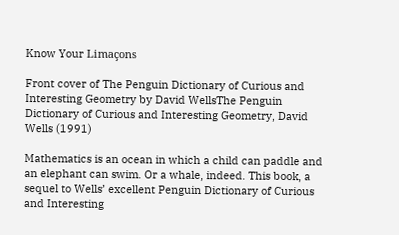Know Your Limaçons

Front cover of The Penguin Dictionary of Curious and Interesting Geometry by David WellsThe Penguin Dictionary of Curious and Interesting Geometry, David Wells (1991)

Mathematics is an ocean in which a child can paddle and an elephant can swim. Or a whale, indeed. This book, a sequel to Wells’ excellent Penguin Dictionary of Curious and Interesting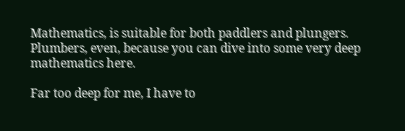Mathematics, is suitable for both paddlers and plungers. Plumbers, even, because you can dive into some very deep mathematics here.

Far too deep for me, I have to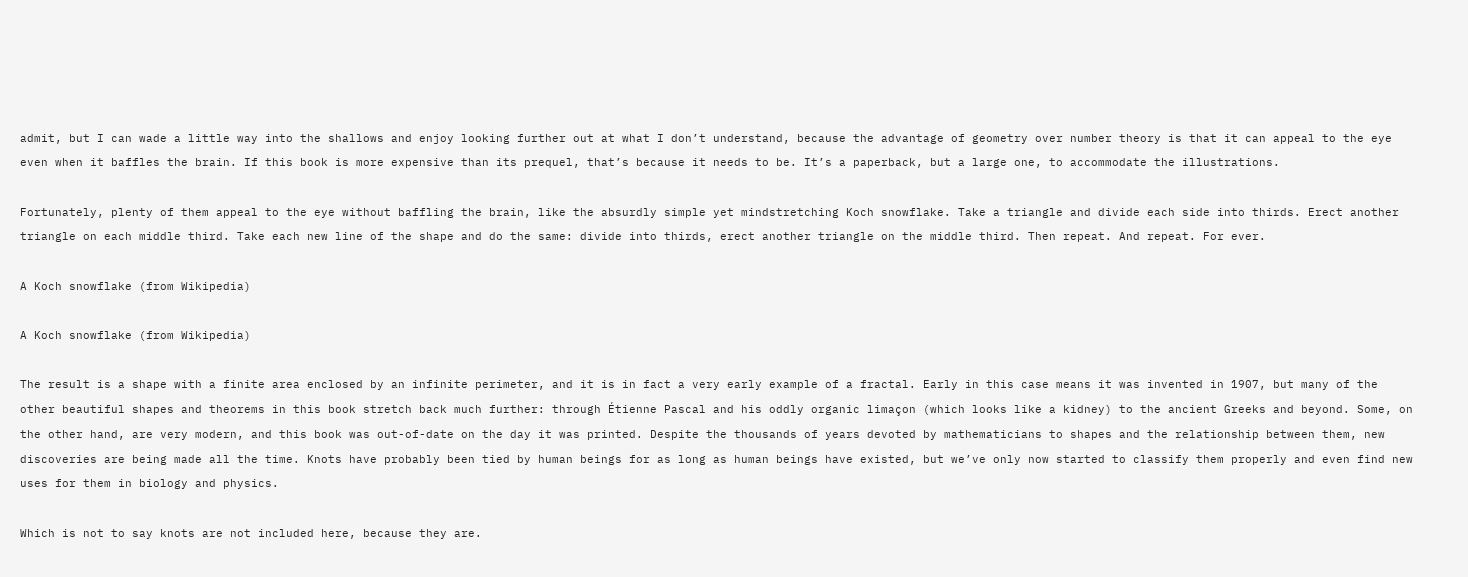admit, but I can wade a little way into the shallows and enjoy looking further out at what I don’t understand, because the advantage of geometry over number theory is that it can appeal to the eye even when it baffles the brain. If this book is more expensive than its prequel, that’s because it needs to be. It’s a paperback, but a large one, to accommodate the illustrations.

Fortunately, plenty of them appeal to the eye without baffling the brain, like the absurdly simple yet mindstretching Koch snowflake. Take a triangle and divide each side into thirds. Erect another triangle on each middle third. Take each new line of the shape and do the same: divide into thirds, erect another triangle on the middle third. Then repeat. And repeat. For ever.

A Koch snowflake (from Wikipedia)

A Koch snowflake (from Wikipedia)

The result is a shape with a finite area enclosed by an infinite perimeter, and it is in fact a very early example of a fractal. Early in this case means it was invented in 1907, but many of the other beautiful shapes and theorems in this book stretch back much further: through Étienne Pascal and his oddly organic limaçon (which looks like a kidney) to the ancient Greeks and beyond. Some, on the other hand, are very modern, and this book was out-of-date on the day it was printed. Despite the thousands of years devoted by mathematicians to shapes and the relationship between them, new discoveries are being made all the time. Knots have probably been tied by human beings for as long as human beings have existed, but we’ve only now started to classify them properly and even find new uses for them in biology and physics.

Which is not to say knots are not included here, because they are.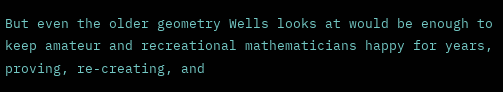But even the older geometry Wells looks at would be enough to keep amateur and recreational mathematicians happy for years, proving, re-creating, and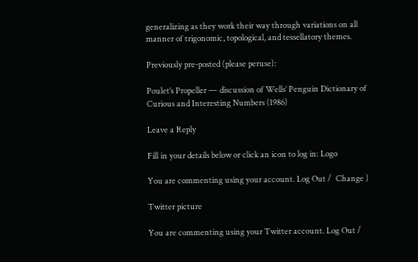generalizing as they work their way through variations on all manner of trigonomic, topological, and tessellatory themes.

Previously pre-posted (please peruse):

Poulet’s Propeller — discussion of Wells’ Penguin Dictionary of Curious and Interesting Numbers (1986)

Leave a Reply

Fill in your details below or click an icon to log in: Logo

You are commenting using your account. Log Out /  Change )

Twitter picture

You are commenting using your Twitter account. Log Out /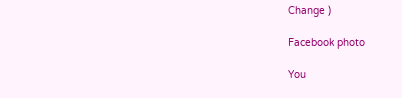Change )

Facebook photo

You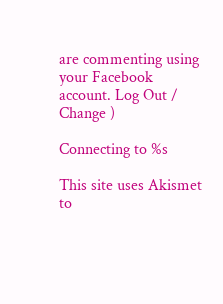are commenting using your Facebook account. Log Out /  Change )

Connecting to %s

This site uses Akismet to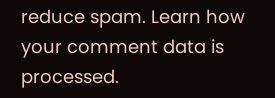reduce spam. Learn how your comment data is processed.